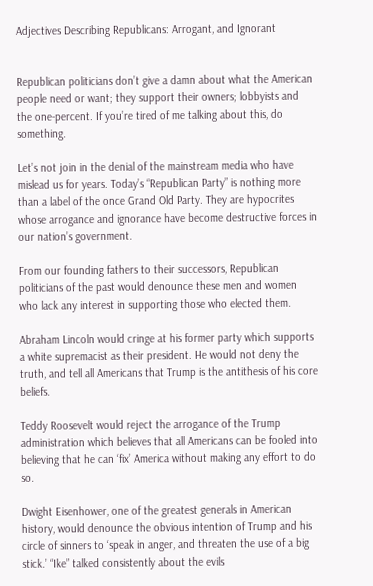Adjectives Describing Republicans: Arrogant, and Ignorant


Republican politicians don’t give a damn about what the American people need or want; they support their owners; lobbyists and the one-percent. If you’re tired of me talking about this, do something.

Let’s not join in the denial of the mainstream media who have mislead us for years. Today’s “Republican Party” is nothing more than a label of the once Grand Old Party. They are hypocrites whose arrogance and ignorance have become destructive forces in our nation’s government.

From our founding fathers to their successors, Republican politicians of the past would denounce these men and women who lack any interest in supporting those who elected them.

Abraham Lincoln would cringe at his former party which supports a white supremacist as their president. He would not deny the truth, and tell all Americans that Trump is the antithesis of his core beliefs.

Teddy Roosevelt would reject the arrogance of the Trump administration which believes that all Americans can be fooled into believing that he can ‘fix’ America without making any effort to do so.

Dwight Eisenhower, one of the greatest generals in American history, would denounce the obvious intention of Trump and his circle of sinners to ‘speak in anger, and threaten the use of a big stick.’ “Ike” talked consistently about the evils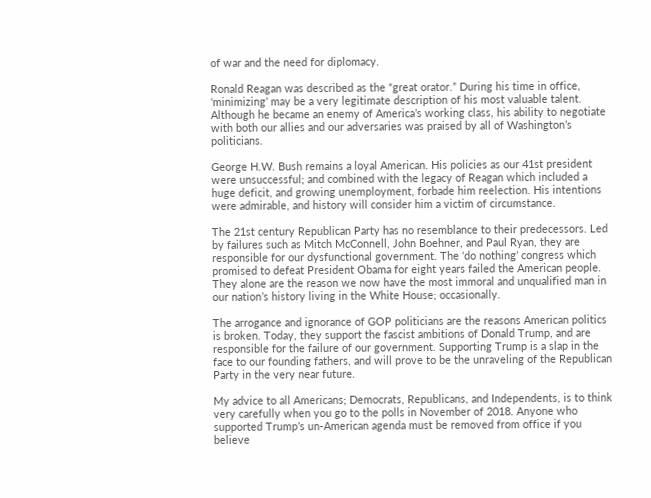of war and the need for diplomacy.

Ronald Reagan was described as the “great orator.” During his time in office, ‘minimizing’ may be a very legitimate description of his most valuable talent. Although he became an enemy of America’s working class, his ability to negotiate with both our allies and our adversaries was praised by all of Washington’s politicians.

George H.W. Bush remains a loyal American. His policies as our 41st president were unsuccessful; and combined with the legacy of Reagan which included a huge deficit, and growing unemployment, forbade him reelection. His intentions were admirable, and history will consider him a victim of circumstance.

The 21st century Republican Party has no resemblance to their predecessors. Led by failures such as Mitch McConnell, John Boehner, and Paul Ryan, they are responsible for our dysfunctional government. The ‘do nothing’ congress which promised to defeat President Obama for eight years failed the American people. They alone are the reason we now have the most immoral and unqualified man in our nation’s history living in the White House; occasionally.

The arrogance and ignorance of GOP politicians are the reasons American politics is broken. Today, they support the fascist ambitions of Donald Trump, and are responsible for the failure of our government. Supporting Trump is a slap in the face to our founding fathers, and will prove to be the unraveling of the Republican Party in the very near future.

My advice to all Americans; Democrats, Republicans, and Independents, is to think very carefully when you go to the polls in November of 2018. Anyone who supported Trump’s un-American agenda must be removed from office if you believe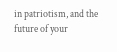in patriotism, and the future of your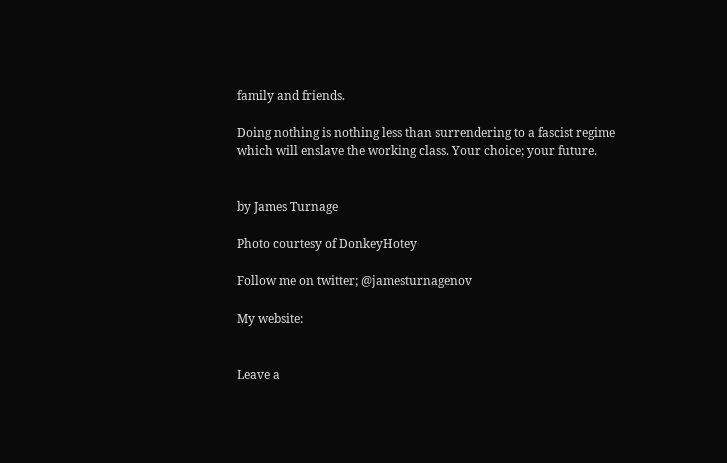family and friends.

Doing nothing is nothing less than surrendering to a fascist regime which will enslave the working class. Your choice; your future.


by James Turnage

Photo courtesy of DonkeyHotey

Follow me on twitter; @jamesturnagenov

My website:


Leave a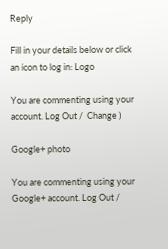Reply

Fill in your details below or click an icon to log in: Logo

You are commenting using your account. Log Out /  Change )

Google+ photo

You are commenting using your Google+ account. Log Out /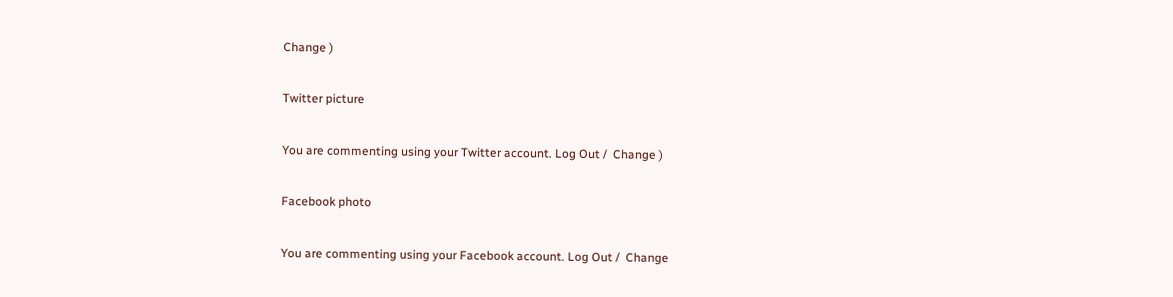Change )

Twitter picture

You are commenting using your Twitter account. Log Out /  Change )

Facebook photo

You are commenting using your Facebook account. Log Out /  Change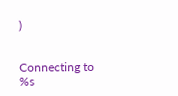)


Connecting to %s